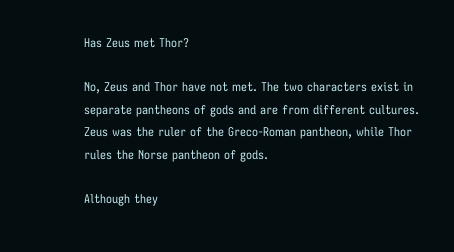Has Zeus met Thor?

No, Zeus and Thor have not met. The two characters exist in separate pantheons of gods and are from different cultures. Zeus was the ruler of the Greco-Roman pantheon, while Thor rules the Norse pantheon of gods.

Although they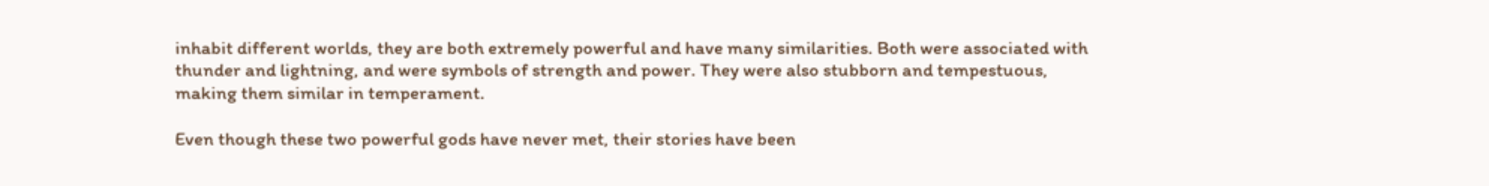inhabit different worlds, they are both extremely powerful and have many similarities. Both were associated with thunder and lightning, and were symbols of strength and power. They were also stubborn and tempestuous, making them similar in temperament.

Even though these two powerful gods have never met, their stories have been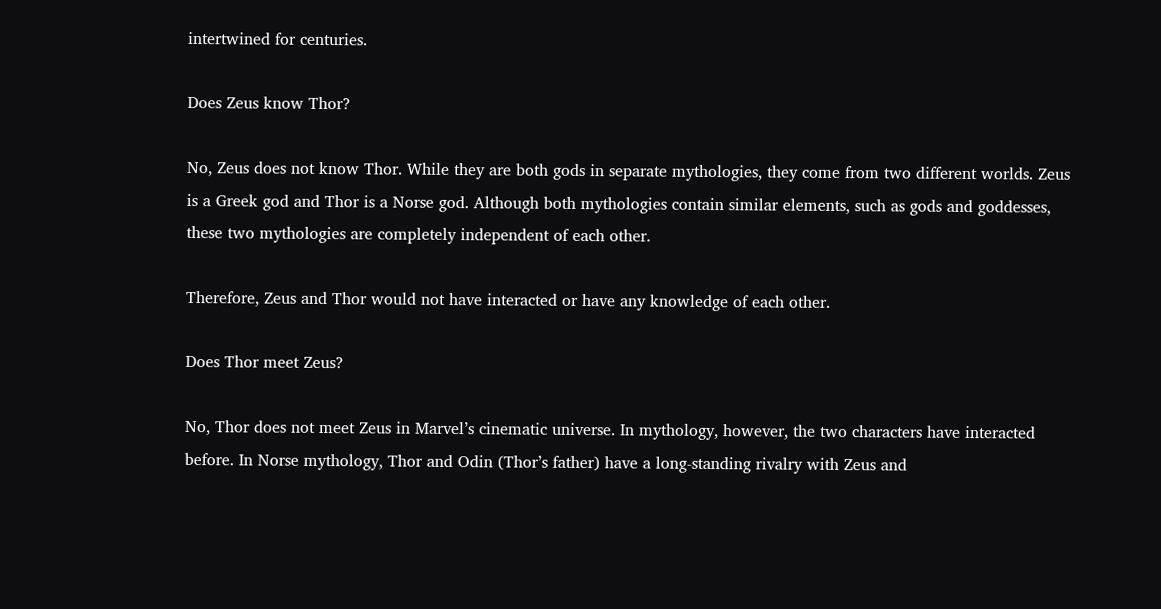intertwined for centuries.

Does Zeus know Thor?

No, Zeus does not know Thor. While they are both gods in separate mythologies, they come from two different worlds. Zeus is a Greek god and Thor is a Norse god. Although both mythologies contain similar elements, such as gods and goddesses, these two mythologies are completely independent of each other.

Therefore, Zeus and Thor would not have interacted or have any knowledge of each other.

Does Thor meet Zeus?

No, Thor does not meet Zeus in Marvel’s cinematic universe. In mythology, however, the two characters have interacted before. In Norse mythology, Thor and Odin (Thor’s father) have a long-standing rivalry with Zeus and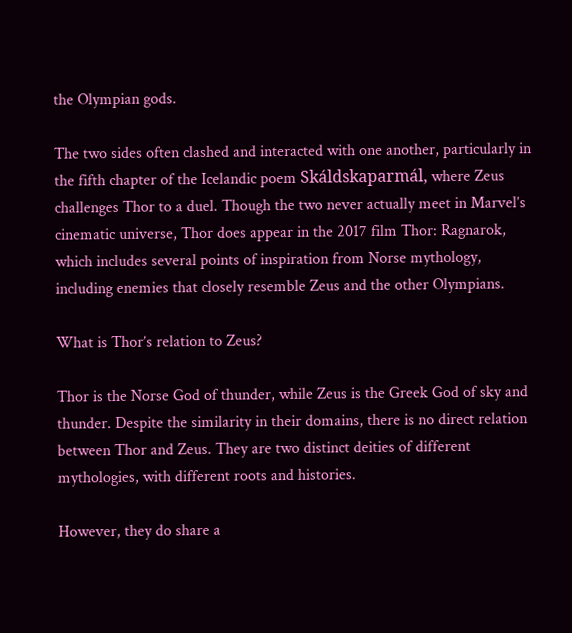the Olympian gods.

The two sides often clashed and interacted with one another, particularly in the fifth chapter of the Icelandic poem Skáldskaparmál, where Zeus challenges Thor to a duel. Though the two never actually meet in Marvel’s cinematic universe, Thor does appear in the 2017 film Thor: Ragnarok, which includes several points of inspiration from Norse mythology, including enemies that closely resemble Zeus and the other Olympians.

What is Thor’s relation to Zeus?

Thor is the Norse God of thunder, while Zeus is the Greek God of sky and thunder. Despite the similarity in their domains, there is no direct relation between Thor and Zeus. They are two distinct deities of different mythologies, with different roots and histories.

However, they do share a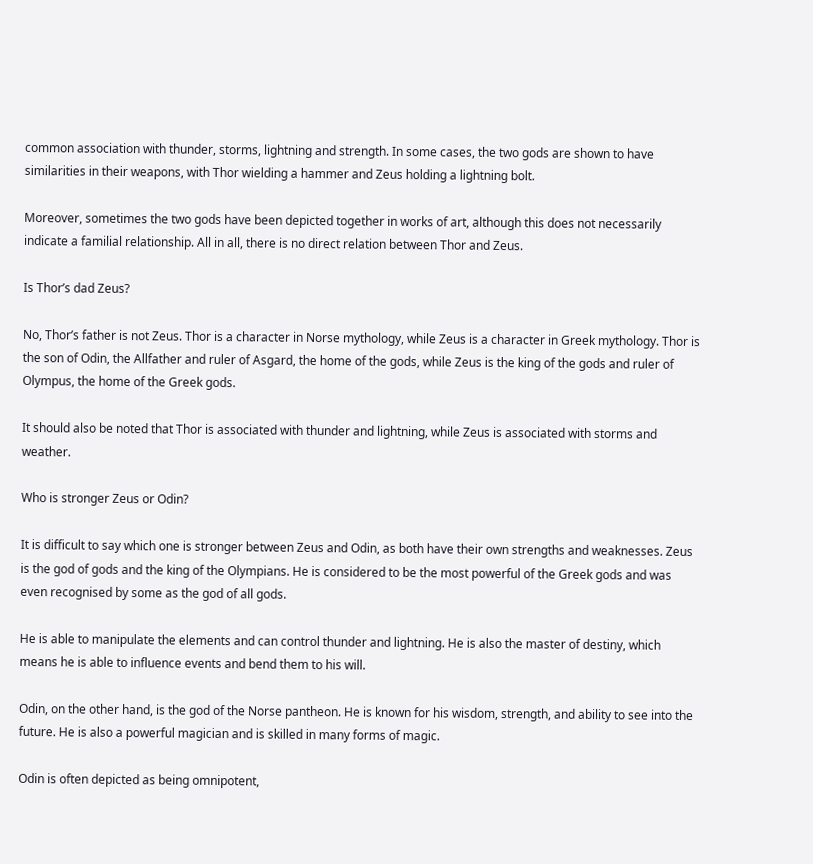common association with thunder, storms, lightning and strength. In some cases, the two gods are shown to have similarities in their weapons, with Thor wielding a hammer and Zeus holding a lightning bolt.

Moreover, sometimes the two gods have been depicted together in works of art, although this does not necessarily indicate a familial relationship. All in all, there is no direct relation between Thor and Zeus.

Is Thor’s dad Zeus?

No, Thor’s father is not Zeus. Thor is a character in Norse mythology, while Zeus is a character in Greek mythology. Thor is the son of Odin, the Allfather and ruler of Asgard, the home of the gods, while Zeus is the king of the gods and ruler of Olympus, the home of the Greek gods.

It should also be noted that Thor is associated with thunder and lightning, while Zeus is associated with storms and weather.

Who is stronger Zeus or Odin?

It is difficult to say which one is stronger between Zeus and Odin, as both have their own strengths and weaknesses. Zeus is the god of gods and the king of the Olympians. He is considered to be the most powerful of the Greek gods and was even recognised by some as the god of all gods.

He is able to manipulate the elements and can control thunder and lightning. He is also the master of destiny, which means he is able to influence events and bend them to his will.

Odin, on the other hand, is the god of the Norse pantheon. He is known for his wisdom, strength, and ability to see into the future. He is also a powerful magician and is skilled in many forms of magic.

Odin is often depicted as being omnipotent,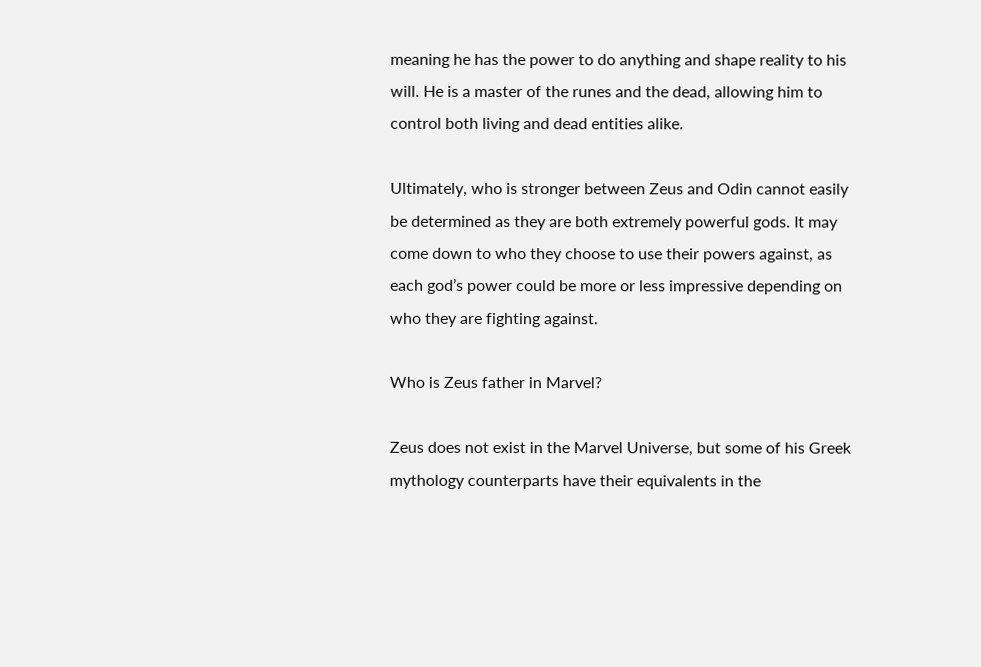meaning he has the power to do anything and shape reality to his will. He is a master of the runes and the dead, allowing him to control both living and dead entities alike.

Ultimately, who is stronger between Zeus and Odin cannot easily be determined as they are both extremely powerful gods. It may come down to who they choose to use their powers against, as each god’s power could be more or less impressive depending on who they are fighting against.

Who is Zeus father in Marvel?

Zeus does not exist in the Marvel Universe, but some of his Greek mythology counterparts have their equivalents in the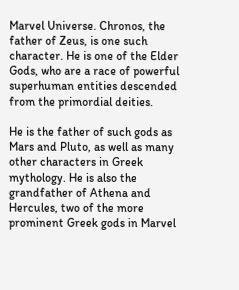Marvel Universe. Chronos, the father of Zeus, is one such character. He is one of the Elder Gods, who are a race of powerful superhuman entities descended from the primordial deities.

He is the father of such gods as Mars and Pluto, as well as many other characters in Greek mythology. He is also the grandfather of Athena and Hercules, two of the more prominent Greek gods in Marvel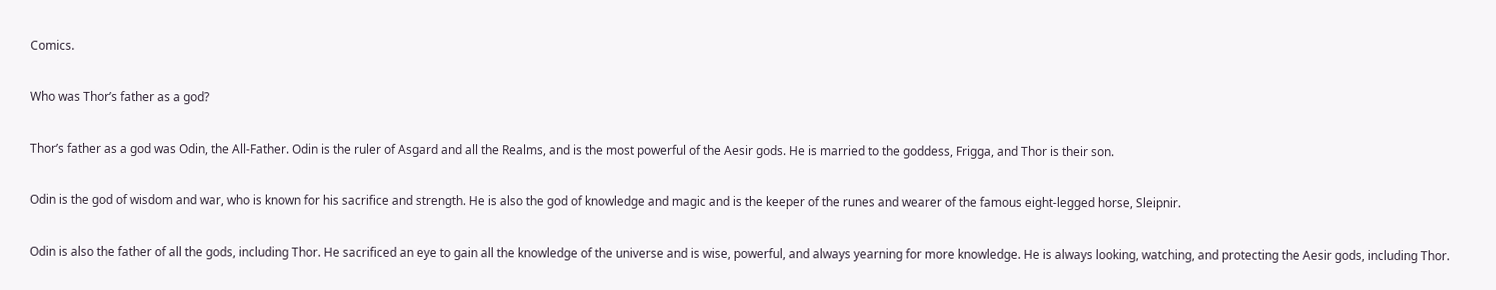Comics.

Who was Thor’s father as a god?

Thor’s father as a god was Odin, the All-Father. Odin is the ruler of Asgard and all the Realms, and is the most powerful of the Aesir gods. He is married to the goddess, Frigga, and Thor is their son.

Odin is the god of wisdom and war, who is known for his sacrifice and strength. He is also the god of knowledge and magic and is the keeper of the runes and wearer of the famous eight-legged horse, Sleipnir.

Odin is also the father of all the gods, including Thor. He sacrificed an eye to gain all the knowledge of the universe and is wise, powerful, and always yearning for more knowledge. He is always looking, watching, and protecting the Aesir gods, including Thor.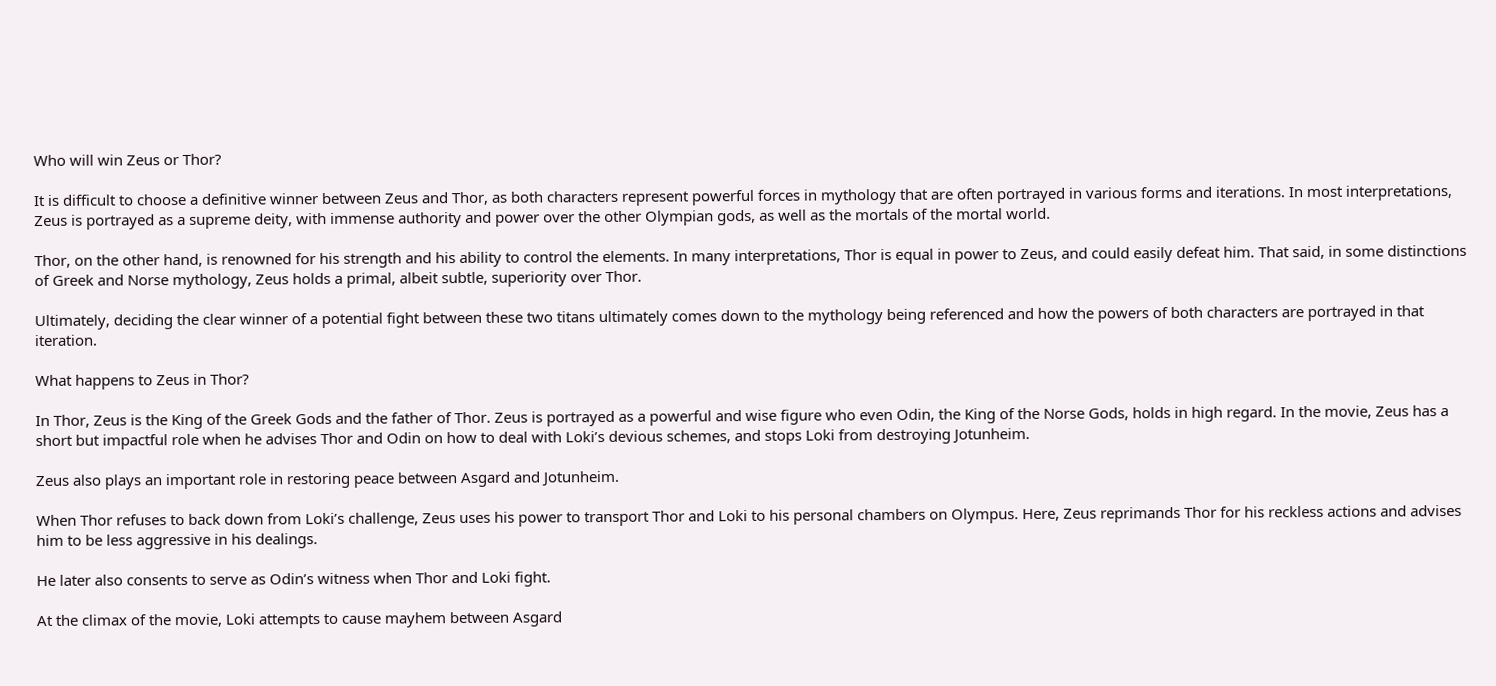Who will win Zeus or Thor?

It is difficult to choose a definitive winner between Zeus and Thor, as both characters represent powerful forces in mythology that are often portrayed in various forms and iterations. In most interpretations, Zeus is portrayed as a supreme deity, with immense authority and power over the other Olympian gods, as well as the mortals of the mortal world.

Thor, on the other hand, is renowned for his strength and his ability to control the elements. In many interpretations, Thor is equal in power to Zeus, and could easily defeat him. That said, in some distinctions of Greek and Norse mythology, Zeus holds a primal, albeit subtle, superiority over Thor.

Ultimately, deciding the clear winner of a potential fight between these two titans ultimately comes down to the mythology being referenced and how the powers of both characters are portrayed in that iteration.

What happens to Zeus in Thor?

In Thor, Zeus is the King of the Greek Gods and the father of Thor. Zeus is portrayed as a powerful and wise figure who even Odin, the King of the Norse Gods, holds in high regard. In the movie, Zeus has a short but impactful role when he advises Thor and Odin on how to deal with Loki’s devious schemes, and stops Loki from destroying Jotunheim.

Zeus also plays an important role in restoring peace between Asgard and Jotunheim.

When Thor refuses to back down from Loki’s challenge, Zeus uses his power to transport Thor and Loki to his personal chambers on Olympus. Here, Zeus reprimands Thor for his reckless actions and advises him to be less aggressive in his dealings.

He later also consents to serve as Odin’s witness when Thor and Loki fight.

At the climax of the movie, Loki attempts to cause mayhem between Asgard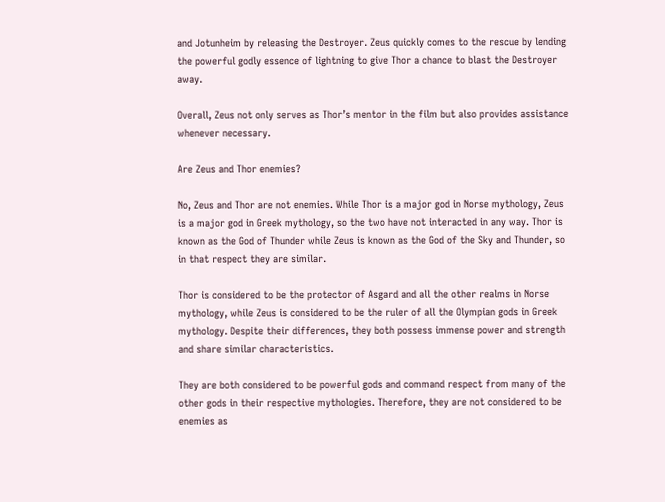and Jotunheim by releasing the Destroyer. Zeus quickly comes to the rescue by lending the powerful godly essence of lightning to give Thor a chance to blast the Destroyer away.

Overall, Zeus not only serves as Thor’s mentor in the film but also provides assistance whenever necessary.

Are Zeus and Thor enemies?

No, Zeus and Thor are not enemies. While Thor is a major god in Norse mythology, Zeus is a major god in Greek mythology, so the two have not interacted in any way. Thor is known as the God of Thunder while Zeus is known as the God of the Sky and Thunder, so in that respect they are similar.

Thor is considered to be the protector of Asgard and all the other realms in Norse mythology, while Zeus is considered to be the ruler of all the Olympian gods in Greek mythology. Despite their differences, they both possess immense power and strength and share similar characteristics.

They are both considered to be powerful gods and command respect from many of the other gods in their respective mythologies. Therefore, they are not considered to be enemies as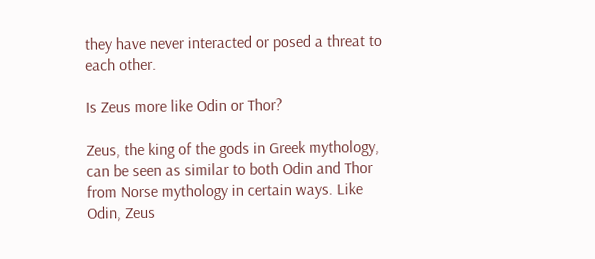they have never interacted or posed a threat to each other.

Is Zeus more like Odin or Thor?

Zeus, the king of the gods in Greek mythology, can be seen as similar to both Odin and Thor from Norse mythology in certain ways. Like Odin, Zeus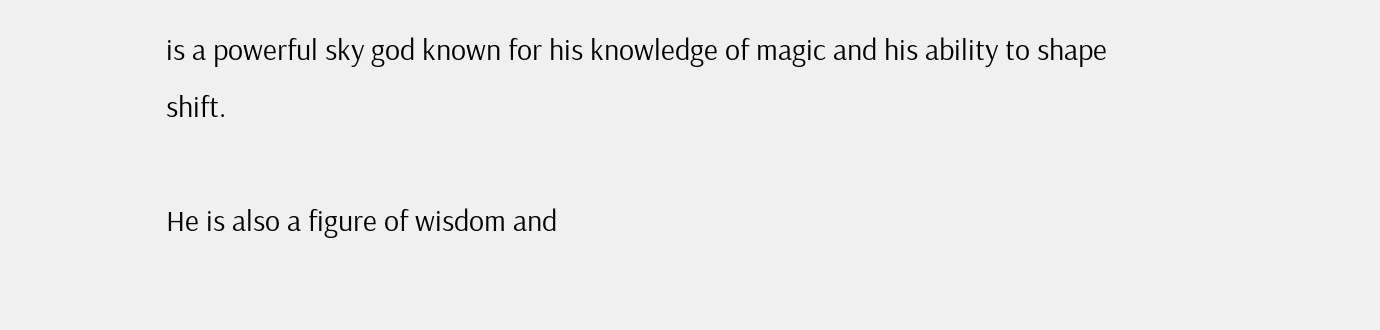is a powerful sky god known for his knowledge of magic and his ability to shape shift.

He is also a figure of wisdom and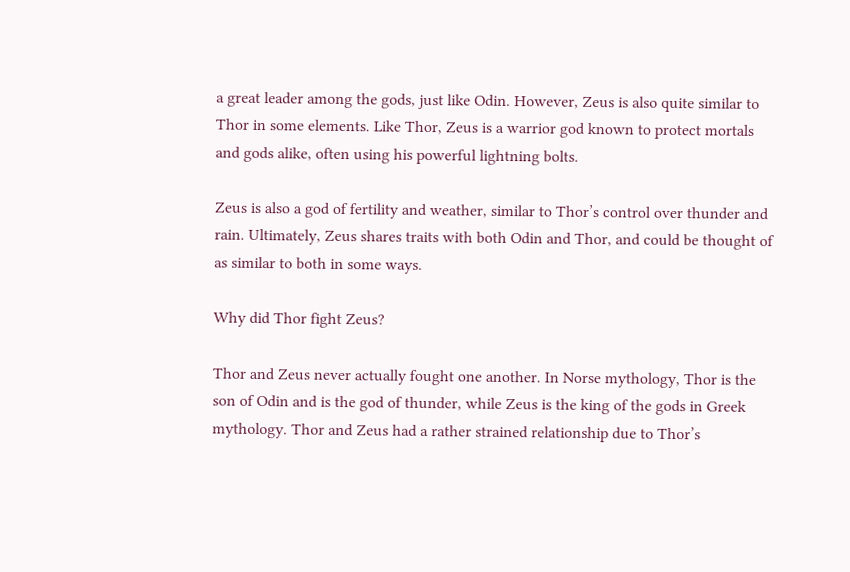a great leader among the gods, just like Odin. However, Zeus is also quite similar to Thor in some elements. Like Thor, Zeus is a warrior god known to protect mortals and gods alike, often using his powerful lightning bolts.

Zeus is also a god of fertility and weather, similar to Thor’s control over thunder and rain. Ultimately, Zeus shares traits with both Odin and Thor, and could be thought of as similar to both in some ways.

Why did Thor fight Zeus?

Thor and Zeus never actually fought one another. In Norse mythology, Thor is the son of Odin and is the god of thunder, while Zeus is the king of the gods in Greek mythology. Thor and Zeus had a rather strained relationship due to Thor’s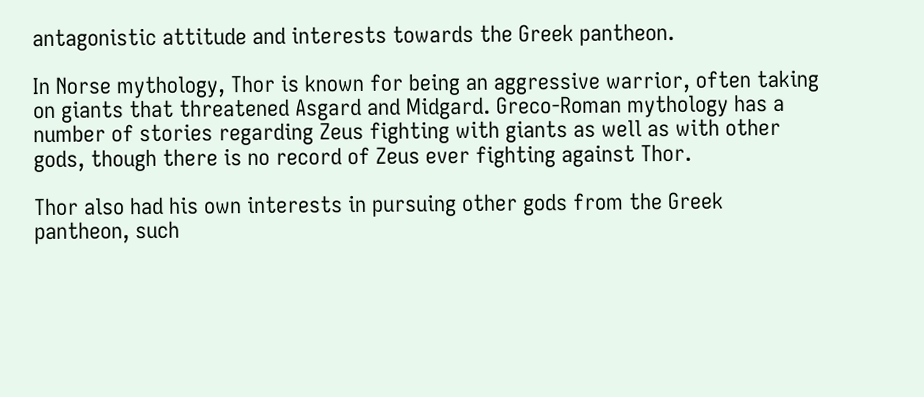antagonistic attitude and interests towards the Greek pantheon.

In Norse mythology, Thor is known for being an aggressive warrior, often taking on giants that threatened Asgard and Midgard. Greco-Roman mythology has a number of stories regarding Zeus fighting with giants as well as with other gods, though there is no record of Zeus ever fighting against Thor.

Thor also had his own interests in pursuing other gods from the Greek pantheon, such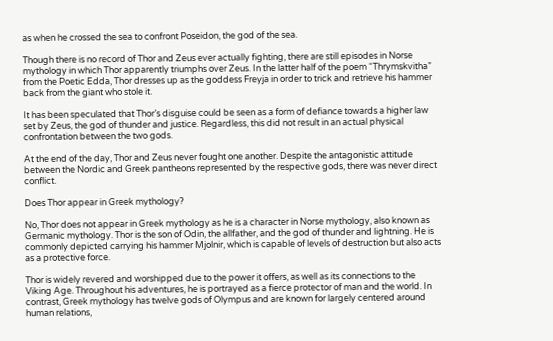as when he crossed the sea to confront Poseidon, the god of the sea.

Though there is no record of Thor and Zeus ever actually fighting, there are still episodes in Norse mythology in which Thor apparently triumphs over Zeus. In the latter half of the poem “Thrymskvitha” from the Poetic Edda, Thor dresses up as the goddess Freyja in order to trick and retrieve his hammer back from the giant who stole it.

It has been speculated that Thor’s disguise could be seen as a form of defiance towards a higher law set by Zeus, the god of thunder and justice. Regardless, this did not result in an actual physical confrontation between the two gods.

At the end of the day, Thor and Zeus never fought one another. Despite the antagonistic attitude between the Nordic and Greek pantheons represented by the respective gods, there was never direct conflict.

Does Thor appear in Greek mythology?

No, Thor does not appear in Greek mythology as he is a character in Norse mythology, also known as Germanic mythology. Thor is the son of Odin, the allfather, and the god of thunder and lightning. He is commonly depicted carrying his hammer Mjolnir, which is capable of levels of destruction but also acts as a protective force.

Thor is widely revered and worshipped due to the power it offers, as well as its connections to the Viking Age. Throughout his adventures, he is portrayed as a fierce protector of man and the world. In contrast, Greek mythology has twelve gods of Olympus and are known for largely centered around human relations,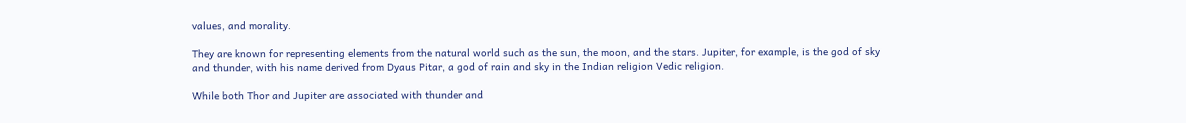values, and morality.

They are known for representing elements from the natural world such as the sun, the moon, and the stars. Jupiter, for example, is the god of sky and thunder, with his name derived from Dyaus Pitar, a god of rain and sky in the Indian religion Vedic religion.

While both Thor and Jupiter are associated with thunder and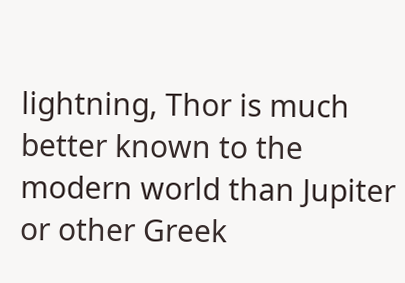lightning, Thor is much better known to the modern world than Jupiter or other Greek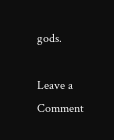gods.

Leave a Comment